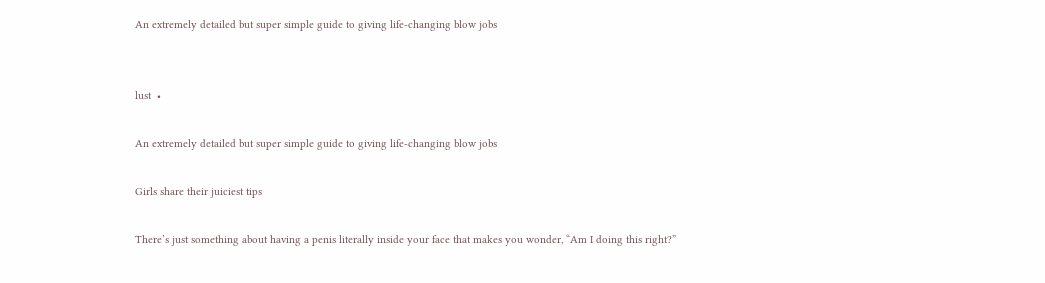An extremely detailed but super simple guide to giving life-changing blow jobs


lust  •

An extremely detailed but super simple guide to giving life-changing blow jobs

Girls share their juiciest tips

There’s just something about having a penis literally inside your face that makes you wonder, “Am I doing this right?”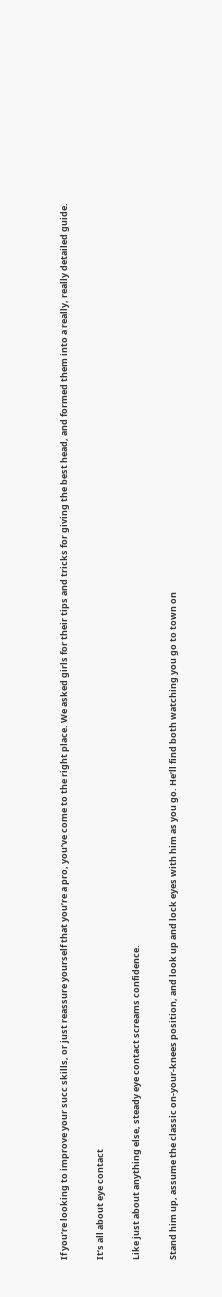If you’re looking to improve your succ skills, or just reassure yourself that you’re a pro, you’ve come to the right place. We asked girls for their tips and tricks for giving the best head, and formed them into a really, really detailed guide.

It’s all about eye contact

Like just about anything else, steady eye contact screams confidence.

Stand him up, assume the classic on-your-knees position, and look up and lock eyes with him as you go. He’ll find both watching you go to town on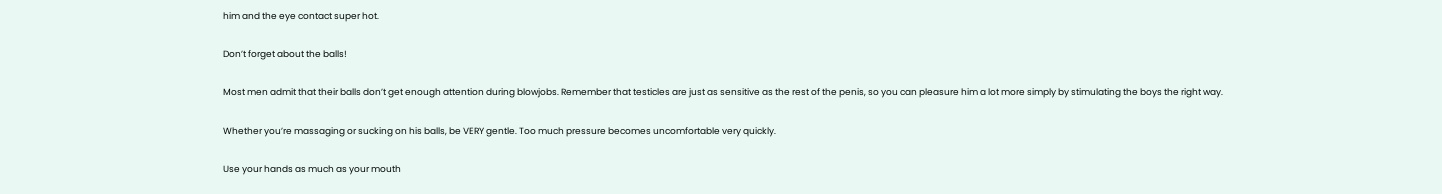him and the eye contact super hot.

Don’t forget about the balls!

Most men admit that their balls don’t get enough attention during blowjobs. Remember that testicles are just as sensitive as the rest of the penis, so you can pleasure him a lot more simply by stimulating the boys the right way.

Whether you’re massaging or sucking on his balls, be VERY gentle. Too much pressure becomes uncomfortable very quickly.

Use your hands as much as your mouth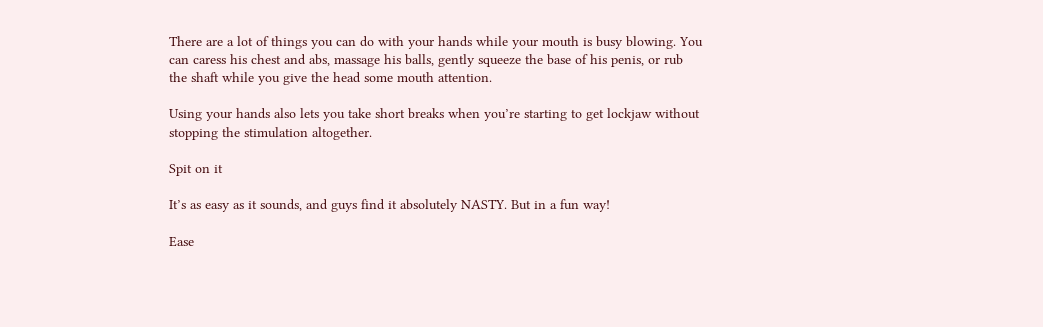There are a lot of things you can do with your hands while your mouth is busy blowing. You can caress his chest and abs, massage his balls, gently squeeze the base of his penis, or rub the shaft while you give the head some mouth attention.

Using your hands also lets you take short breaks when you’re starting to get lockjaw without stopping the stimulation altogether.

Spit on it

It’s as easy as it sounds, and guys find it absolutely NASTY. But in a fun way!

Ease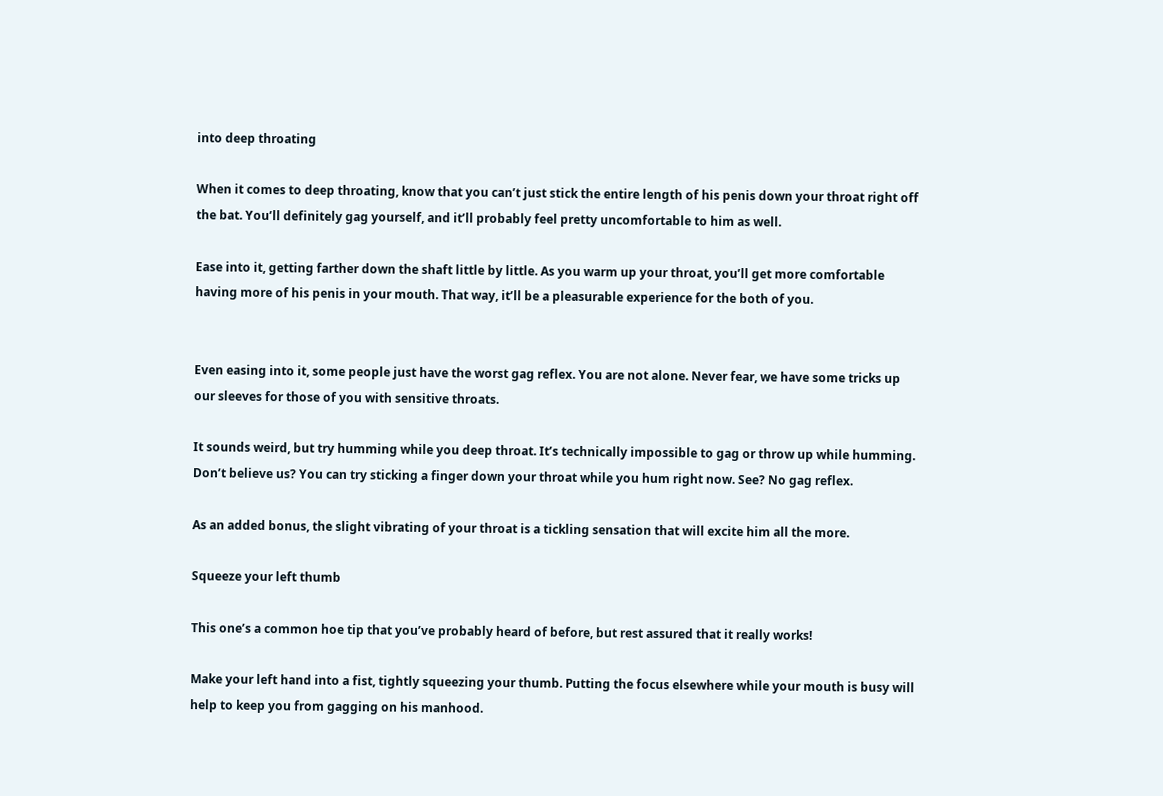into deep throating

When it comes to deep throating, know that you can’t just stick the entire length of his penis down your throat right off the bat. You’ll definitely gag yourself, and it’ll probably feel pretty uncomfortable to him as well.

Ease into it, getting farther down the shaft little by little. As you warm up your throat, you’ll get more comfortable having more of his penis in your mouth. That way, it’ll be a pleasurable experience for the both of you.


Even easing into it, some people just have the worst gag reflex. You are not alone. Never fear, we have some tricks up our sleeves for those of you with sensitive throats.

It sounds weird, but try humming while you deep throat. It’s technically impossible to gag or throw up while humming. Don’t believe us? You can try sticking a finger down your throat while you hum right now. See? No gag reflex.

As an added bonus, the slight vibrating of your throat is a tickling sensation that will excite him all the more.

Squeeze your left thumb

This one’s a common hoe tip that you’ve probably heard of before, but rest assured that it really works!

Make your left hand into a fist, tightly squeezing your thumb. Putting the focus elsewhere while your mouth is busy will help to keep you from gagging on his manhood.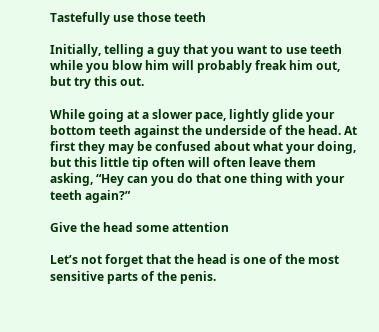Tastefully use those teeth

Initially, telling a guy that you want to use teeth while you blow him will probably freak him out, but try this out.

While going at a slower pace, lightly glide your bottom teeth against the underside of the head. At first they may be confused about what your doing, but this little tip often will often leave them asking, “Hey can you do that one thing with your teeth again?”

Give the head some attention

Let’s not forget that the head is one of the most sensitive parts of the penis.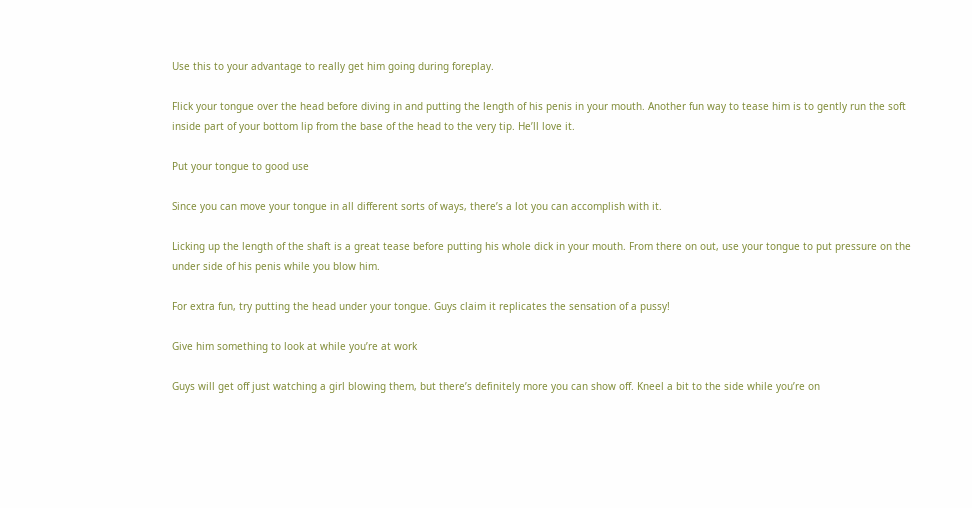Use this to your advantage to really get him going during foreplay.

Flick your tongue over the head before diving in and putting the length of his penis in your mouth. Another fun way to tease him is to gently run the soft inside part of your bottom lip from the base of the head to the very tip. He’ll love it.

Put your tongue to good use

Since you can move your tongue in all different sorts of ways, there’s a lot you can accomplish with it.

Licking up the length of the shaft is a great tease before putting his whole dick in your mouth. From there on out, use your tongue to put pressure on the under side of his penis while you blow him.

For extra fun, try putting the head under your tongue. Guys claim it replicates the sensation of a pussy!

Give him something to look at while you’re at work

Guys will get off just watching a girl blowing them, but there’s definitely more you can show off. Kneel a bit to the side while you’re on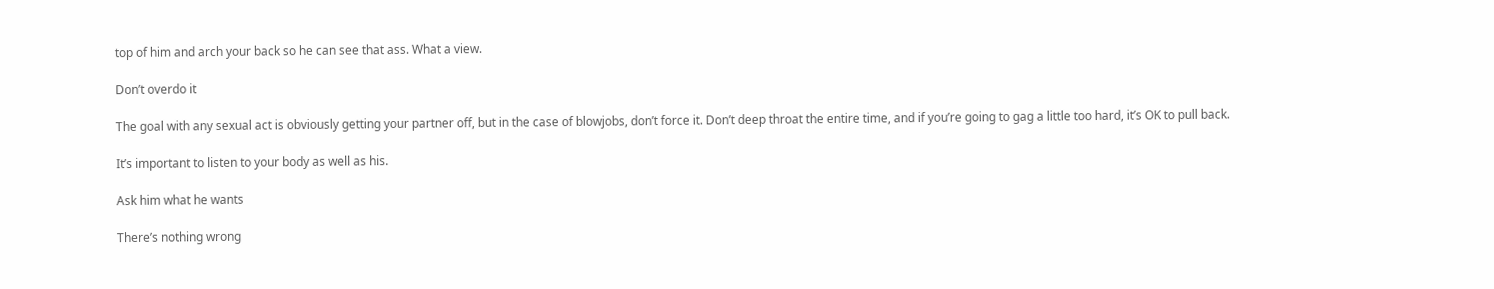top of him and arch your back so he can see that ass. What a view.

Don’t overdo it

The goal with any sexual act is obviously getting your partner off, but in the case of blowjobs, don’t force it. Don’t deep throat the entire time, and if you’re going to gag a little too hard, it’s OK to pull back.

It’s important to listen to your body as well as his.

Ask him what he wants

There’s nothing wrong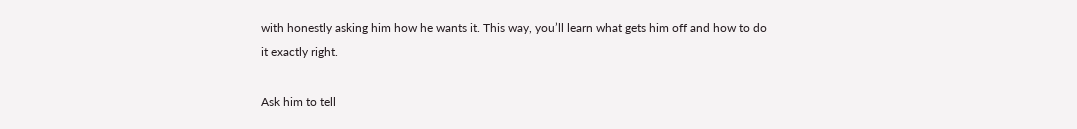with honestly asking him how he wants it. This way, you’ll learn what gets him off and how to do it exactly right.

Ask him to tell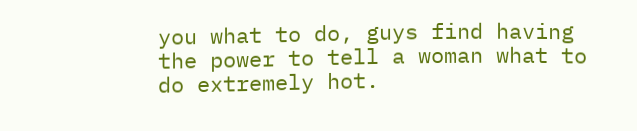you what to do, guys find having the power to tell a woman what to do extremely hot.